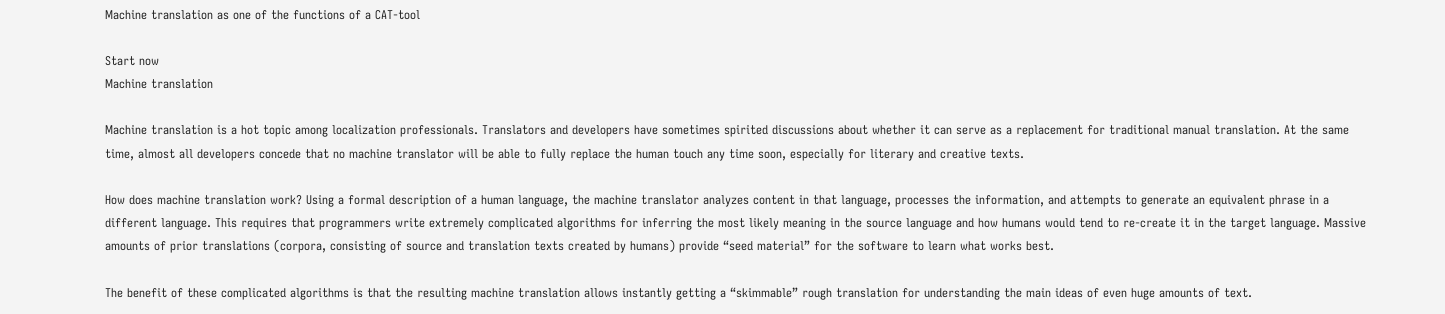Machine translation as one of the functions of a CAT-tool

Start now
Machine translation

Machine translation is a hot topic among localization professionals. Translators and developers have sometimes spirited discussions about whether it can serve as a replacement for traditional manual translation. At the same time, almost all developers concede that no machine translator will be able to fully replace the human touch any time soon, especially for literary and creative texts.

How does machine translation work? Using a formal description of a human language, the machine translator analyzes content in that language, processes the information, and attempts to generate an equivalent phrase in a different language. This requires that programmers write extremely complicated algorithms for inferring the most likely meaning in the source language and how humans would tend to re-create it in the target language. Massive amounts of prior translations (corpora, consisting of source and translation texts created by humans) provide “seed material” for the software to learn what works best.

The benefit of these complicated algorithms is that the resulting machine translation allows instantly getting a “skimmable” rough translation for understanding the main ideas of even huge amounts of text.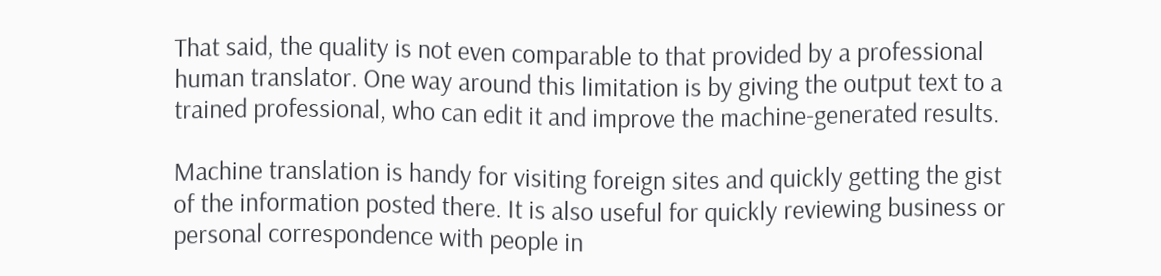That said, the quality is not even comparable to that provided by a professional human translator. One way around this limitation is by giving the output text to a trained professional, who can edit it and improve the machine-generated results.

Machine translation is handy for visiting foreign sites and quickly getting the gist of the information posted there. It is also useful for quickly reviewing business or personal correspondence with people in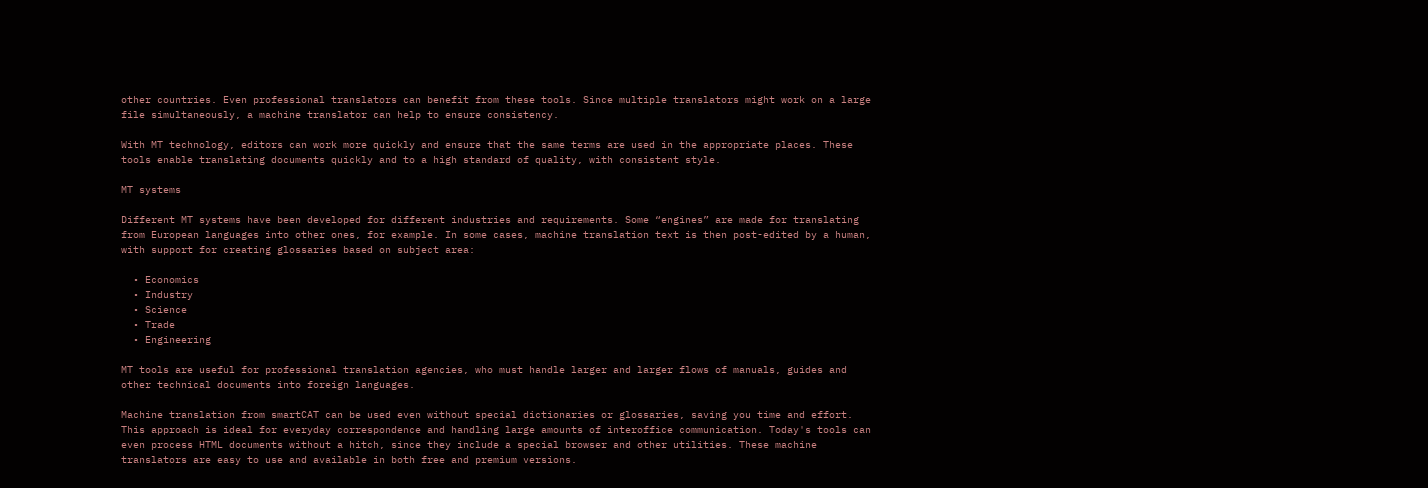other countries. Even professional translators can benefit from these tools. Since multiple translators might work on a large file simultaneously, a machine translator can help to ensure consistency.

With MT technology, editors can work more quickly and ensure that the same terms are used in the appropriate places. These tools enable translating documents quickly and to a high standard of quality, with consistent style.

MT systems

Different MT systems have been developed for different industries and requirements. Some “engines” are made for translating from European languages into other ones, for example. In some cases, machine translation text is then post-edited by a human, with support for creating glossaries based on subject area:

  • Economics
  • Industry
  • Science
  • Trade
  • Engineering

MT tools are useful for professional translation agencies, who must handle larger and larger flows of manuals, guides and other technical documents into foreign languages.

Machine translation from smartCAT can be used even without special dictionaries or glossaries, saving you time and effort. This approach is ideal for everyday correspondence and handling large amounts of interoffice communication. Today's tools can even process HTML documents without a hitch, since they include a special browser and other utilities. These machine translators are easy to use and available in both free and premium versions.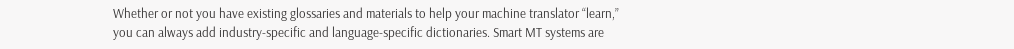Whether or not you have existing glossaries and materials to help your machine translator “learn,” you can always add industry-specific and language-specific dictionaries. Smart MT systems are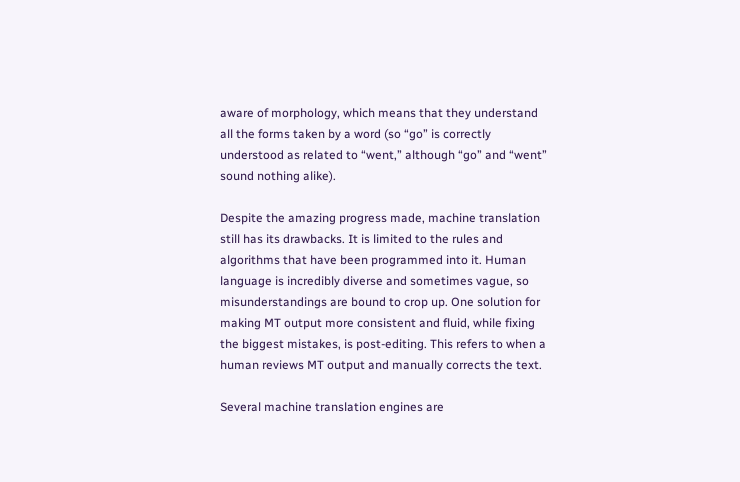aware of morphology, which means that they understand all the forms taken by a word (so “go” is correctly understood as related to “went,” although “go” and “went” sound nothing alike).

Despite the amazing progress made, machine translation still has its drawbacks. It is limited to the rules and algorithms that have been programmed into it. Human language is incredibly diverse and sometimes vague, so misunderstandings are bound to crop up. One solution for making MT output more consistent and fluid, while fixing the biggest mistakes, is post-editing. This refers to when a human reviews MT output and manually corrects the text.

Several machine translation engines are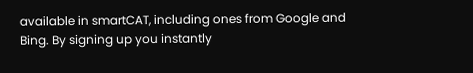available in smartCAT, including ones from Google and Bing. By signing up you instantly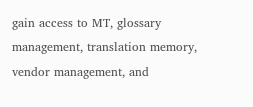gain access to MT, glossary management, translation memory, vendor management, and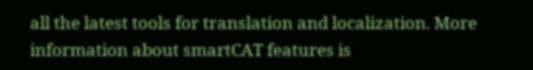all the latest tools for translation and localization. More information about smartCAT features is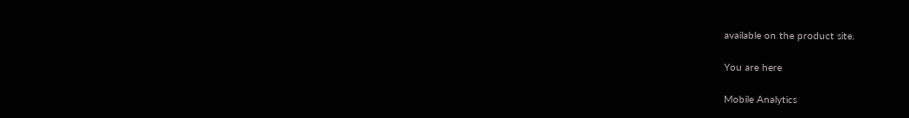available on the product site.

You are here

Mobile Analytics